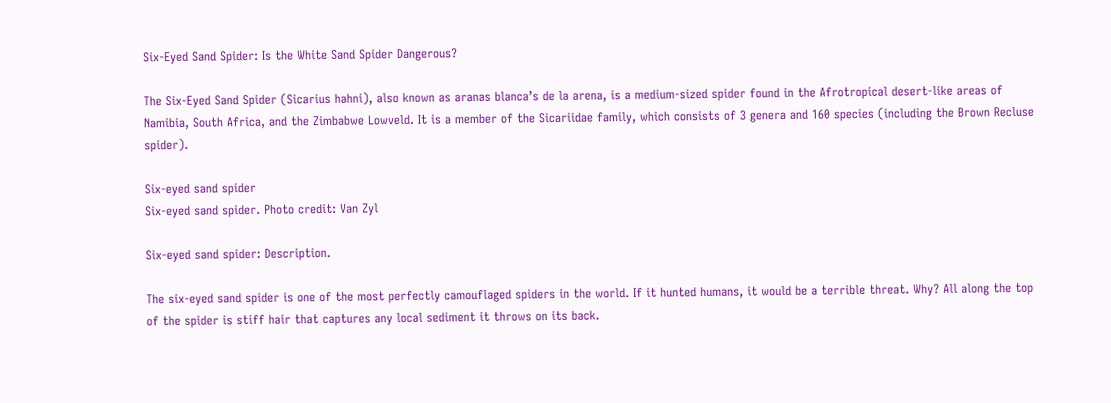Six-Eyed Sand Spider: Is the White Sand Spider Dangerous?

The Six-Eyed Sand Spider (Sicarius hahni), also known as aranas blanca’s de la arena, is a medium-sized spider found in the Afrotropical desert-like areas of Namibia, South Africa, and the Zimbabwe Lowveld. It is a member of the Sicariidae family, which consists of 3 genera and 160 species (including the Brown Recluse spider).

Six-eyed sand spider
Six-eyed sand spider. Photo credit: Van Zyl

Six-eyed sand spider: Description.

The six-eyed sand spider is one of the most perfectly camouflaged spiders in the world. If it hunted humans, it would be a terrible threat. Why? All along the top of the spider is stiff hair that captures any local sediment it throws on its back.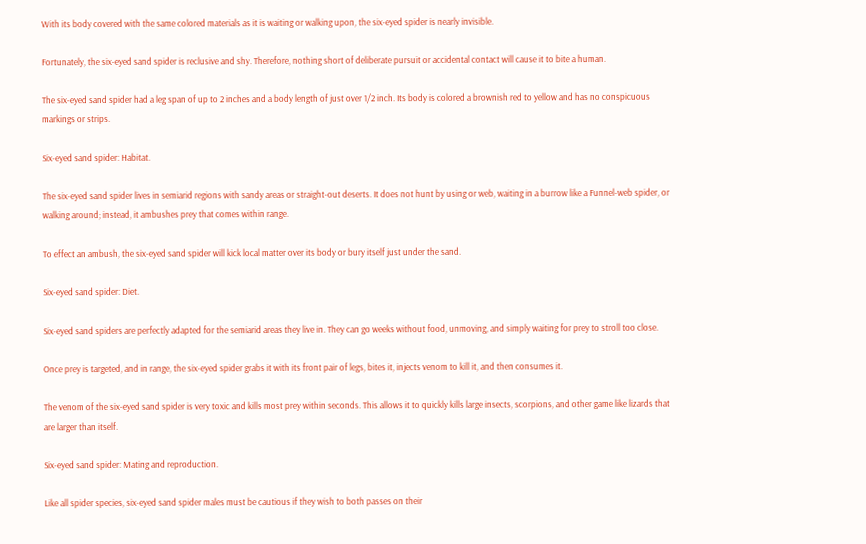With its body covered with the same colored materials as it is waiting or walking upon, the six-eyed spider is nearly invisible.

Fortunately, the six-eyed sand spider is reclusive and shy. Therefore, nothing short of deliberate pursuit or accidental contact will cause it to bite a human.

The six-eyed sand spider had a leg span of up to 2 inches and a body length of just over 1/2 inch. Its body is colored a brownish red to yellow and has no conspicuous markings or strips.

Six-eyed sand spider: Habitat.

The six-eyed sand spider lives in semiarid regions with sandy areas or straight-out deserts. It does not hunt by using or web, waiting in a burrow like a Funnel-web spider, or walking around; instead, it ambushes prey that comes within range.

To effect an ambush, the six-eyed sand spider will kick local matter over its body or bury itself just under the sand.

Six-eyed sand spider: Diet.

Six-eyed sand spiders are perfectly adapted for the semiarid areas they live in. They can go weeks without food, unmoving, and simply waiting for prey to stroll too close.

Once prey is targeted, and in range, the six-eyed spider grabs it with its front pair of legs, bites it, injects venom to kill it, and then consumes it.

The venom of the six-eyed sand spider is very toxic and kills most prey within seconds. This allows it to quickly kills large insects, scorpions, and other game like lizards that are larger than itself.

Six-eyed sand spider: Mating and reproduction.

Like all spider species, six-eyed sand spider males must be cautious if they wish to both passes on their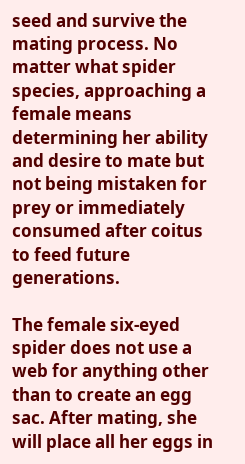seed and survive the mating process. No matter what spider species, approaching a female means determining her ability and desire to mate but not being mistaken for prey or immediately consumed after coitus to feed future generations.

The female six-eyed spider does not use a web for anything other than to create an egg sac. After mating, she will place all her eggs in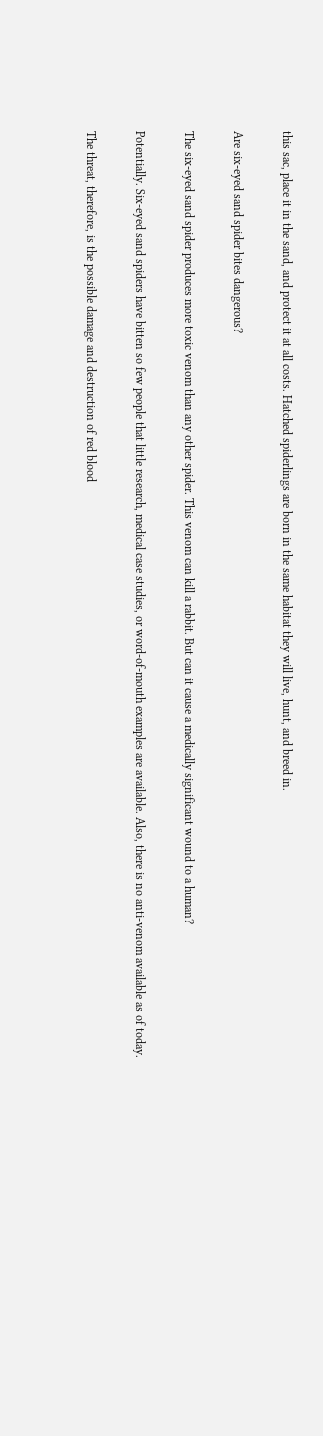this sac, place it in the sand, and protect it at all costs. Hatched spiderlings are born in the same habitat they will live, hunt, and breed in.

Are six-eyed sand spider bites dangerous?

The six-eyed sand spider produces more toxic venom than any other spider. This venom can kill a rabbit. But can it cause a medically significant wound to a human?

Potentially. Six-eyed sand spiders have bitten so few people that little research, medical case studies, or word-of-mouth examples are available. Also, there is no anti-venom available as of today.

The threat, therefore, is the possible damage and destruction of red blood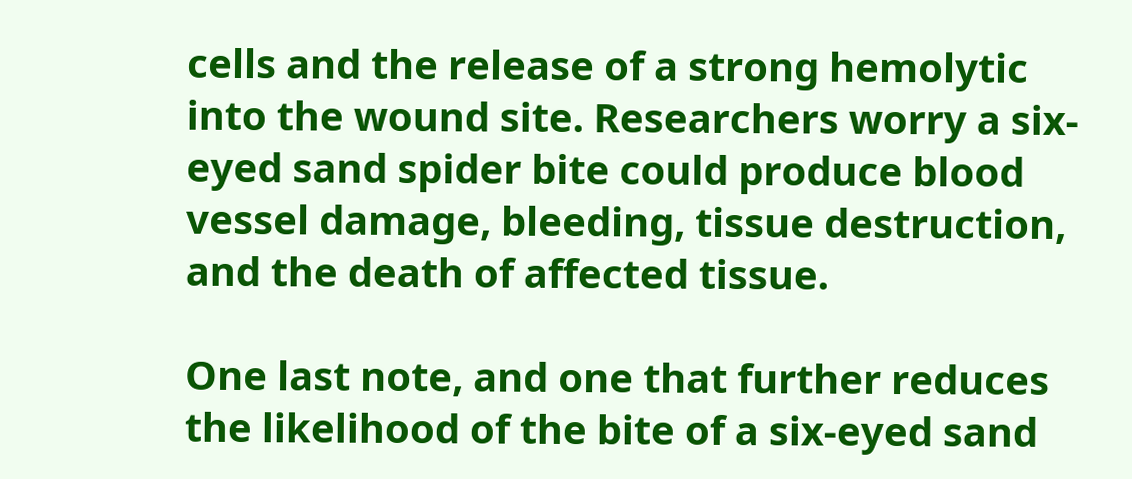cells and the release of a strong hemolytic into the wound site. Researchers worry a six-eyed sand spider bite could produce blood vessel damage, bleeding, tissue destruction, and the death of affected tissue.

One last note, and one that further reduces the likelihood of the bite of a six-eyed sand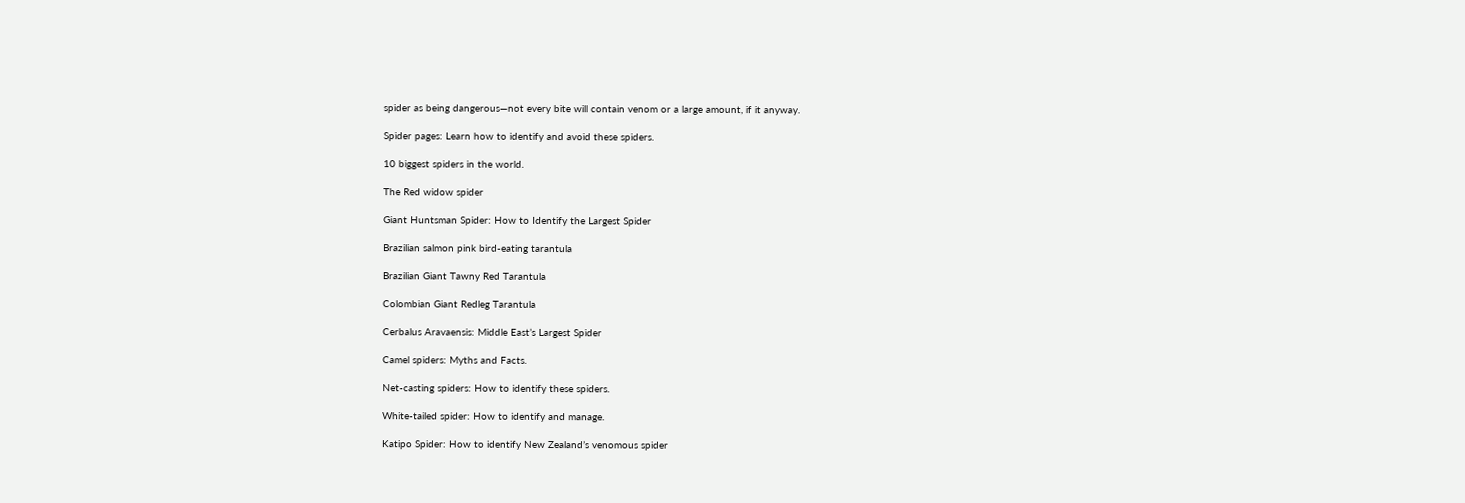spider as being dangerous—not every bite will contain venom or a large amount, if it anyway.

Spider pages: Learn how to identify and avoid these spiders.

10 biggest spiders in the world.

The Red widow spider

Giant Huntsman Spider: How to Identify the Largest Spider

Brazilian salmon pink bird-eating tarantula

Brazilian Giant Tawny Red Tarantula

Colombian Giant Redleg Tarantula

Cerbalus Aravaensis: Middle East’s Largest Spider

Camel spiders: Myths and Facts.

Net-casting spiders: How to identify these spiders.

White-tailed spider: How to identify and manage.

Katipo Spider: How to identify New Zealand’s venomous spider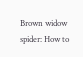Brown widow spider: How to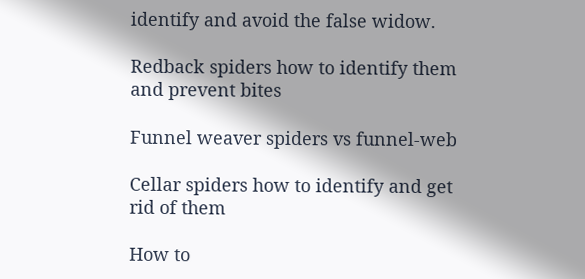identify and avoid the false widow.

Redback spiders how to identify them and prevent bites

Funnel weaver spiders vs funnel-web

Cellar spiders how to identify and get rid of them

How to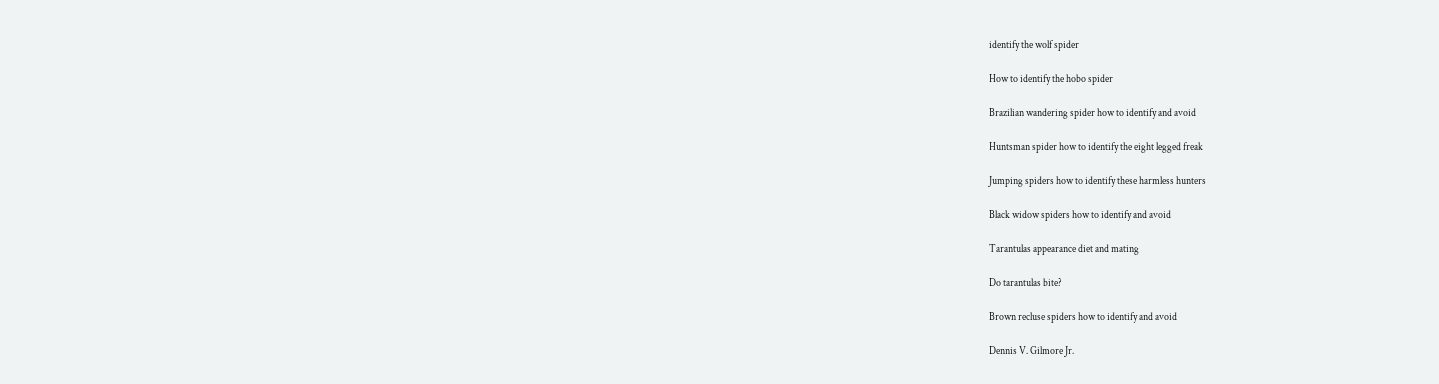identify the wolf spider

How to identify the hobo spider

Brazilian wandering spider how to identify and avoid

Huntsman spider how to identify the eight legged freak

Jumping spiders how to identify these harmless hunters

Black widow spiders how to identify and avoid

Tarantulas appearance diet and mating

Do tarantulas bite?

Brown recluse spiders how to identify and avoid

Dennis V. Gilmore Jr.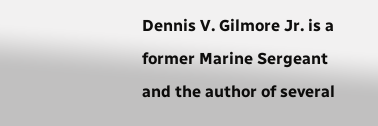Dennis V. Gilmore Jr. is a former Marine Sergeant and the author of several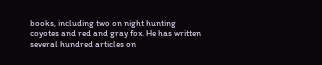books, including two on night hunting coyotes and red and gray fox. He has written several hundred articles on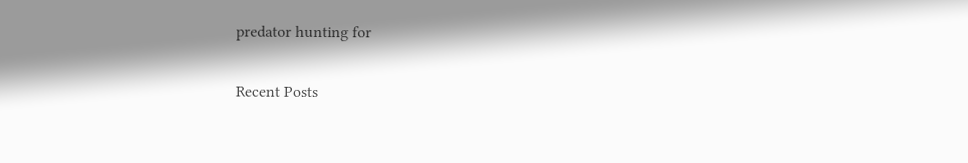predator hunting for

Recent Posts